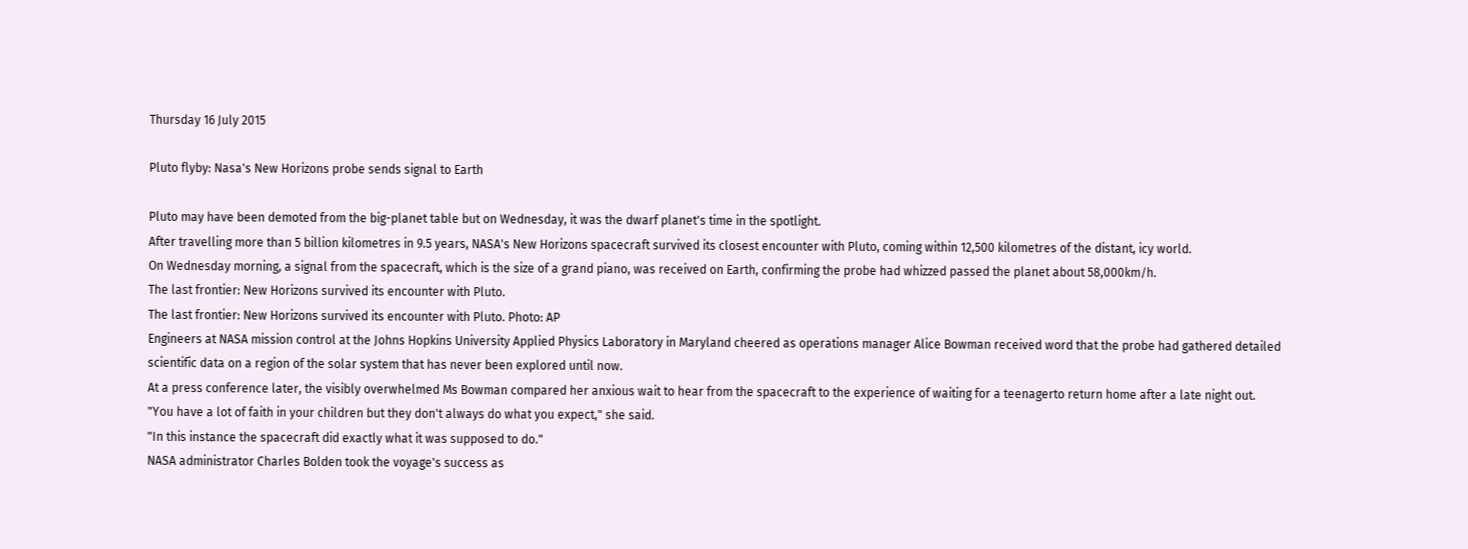Thursday 16 July 2015

Pluto flyby: Nasa's New Horizons probe sends signal to Earth

Pluto may have been demoted from the big-planet table but on Wednesday, it was the dwarf planet's time in the spotlight.
After travelling more than 5 billion kilometres in 9.5 years, NASA's New Horizons spacecraft survived its closest encounter with Pluto, coming within 12,500 kilometres of the distant, icy world.
On Wednesday morning, a signal from the spacecraft, which is the size of a grand piano, was received on Earth, confirming the probe had whizzed passed the planet about 58,000km/h.
The last frontier: New Horizons survived its encounter with Pluto.
The last frontier: New Horizons survived its encounter with Pluto. Photo: AP
Engineers at NASA mission control at the Johns Hopkins University Applied Physics Laboratory in Maryland cheered as operations manager Alice Bowman received word that the probe had gathered detailed scientific data on a region of the solar system that has never been explored until now.
At a press conference later, the visibly overwhelmed Ms Bowman compared her anxious wait to hear from the spacecraft to the experience of waiting for a teenagerto return home after a late night out.
"You have a lot of faith in your children but they don't always do what you expect," she said.
"In this instance the spacecraft did exactly what it was supposed to do."
NASA administrator Charles Bolden took the voyage's success as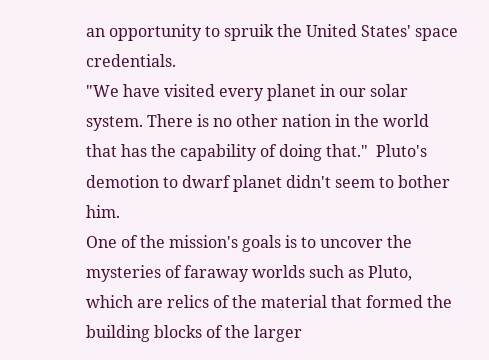an opportunity to spruik the United States' space credentials.
"We have visited every planet in our solar system. There is no other nation in the world that has the capability of doing that."  Pluto's demotion to dwarf planet didn't seem to bother him.
One of the mission's goals is to uncover the mysteries of faraway worlds such as Pluto, which are relics of the material that formed the building blocks of the larger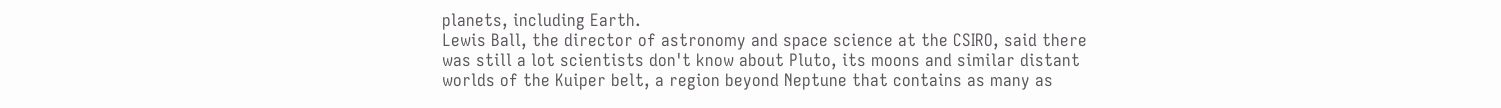planets, including Earth.
Lewis Ball, the director of astronomy and space science at the CSIRO, said there was still a lot scientists don't know about Pluto, its moons and similar distant worlds of the Kuiper belt, a region beyond Neptune that contains as many as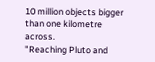10 million objects bigger than one kilometre across.
"Reaching Pluto and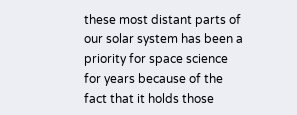these most distant parts of our solar system has been a priority for space science for years because of the fact that it holds those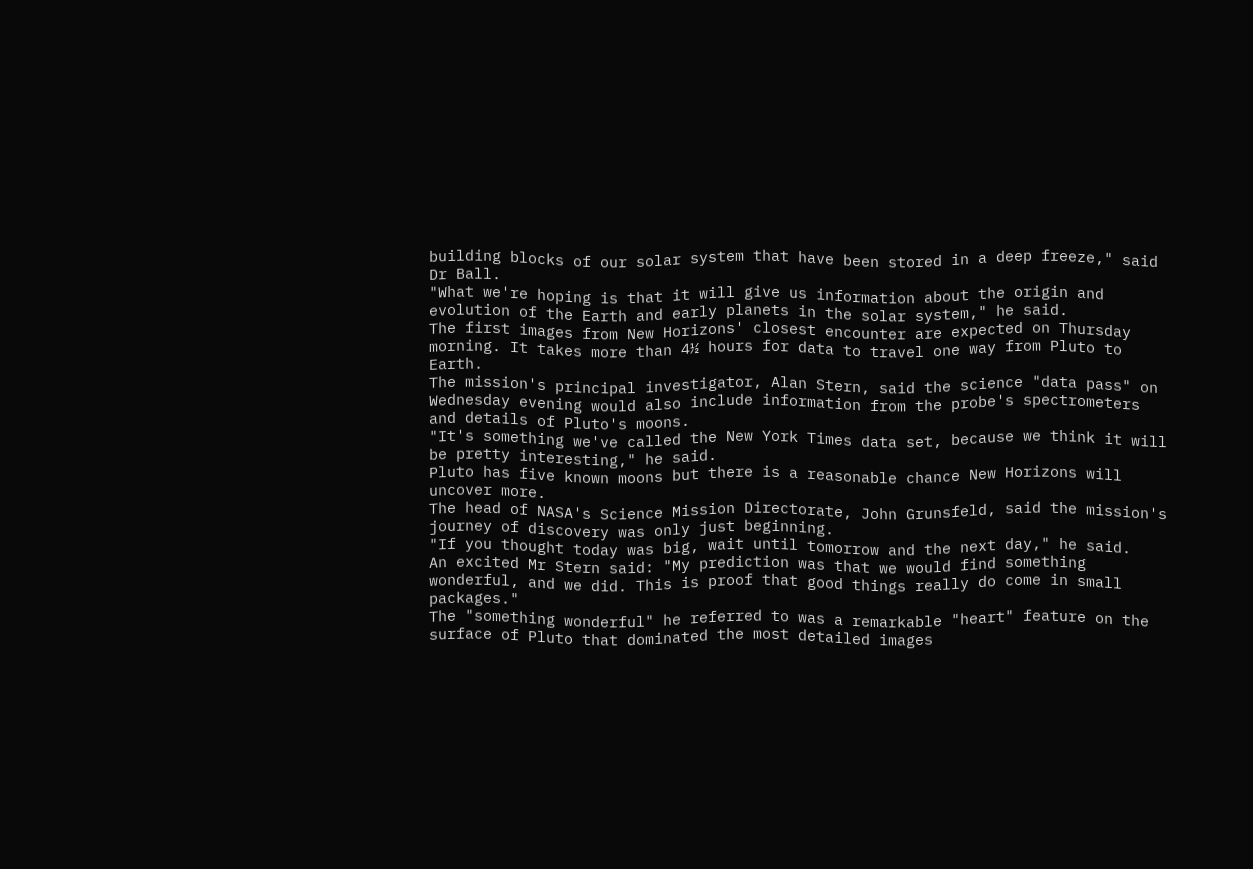building blocks of our solar system that have been stored in a deep freeze," said Dr Ball.
"What we're hoping is that it will give us information about the origin and evolution of the Earth and early planets in the solar system," he said.
The first images from New Horizons' closest encounter are expected on Thursday morning. It takes more than 4½ hours for data to travel one way from Pluto to Earth.
The mission's principal investigator, Alan Stern, said the science "data pass" on Wednesday evening would also include information from the probe's spectrometers  and details of Pluto's moons.
"It's something we've called the New York Times data set, because we think it will be pretty interesting," he said.
Pluto has five known moons but there is a reasonable chance New Horizons will uncover more.
The head of NASA's Science Mission Directorate, John Grunsfeld, said the mission's journey of discovery was only just beginning.
"If you thought today was big, wait until tomorrow and the next day," he said.
An excited Mr Stern said: "My prediction was that we would find something wonderful, and we did. This is proof that good things really do come in small packages."
The "something wonderful" he referred to was a remarkable "heart" feature on the surface of Pluto that dominated the most detailed images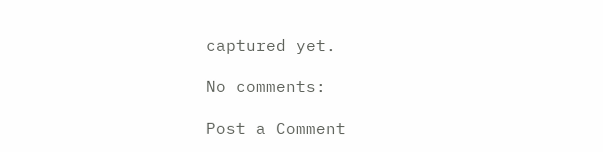captured yet.

No comments:

Post a Comment